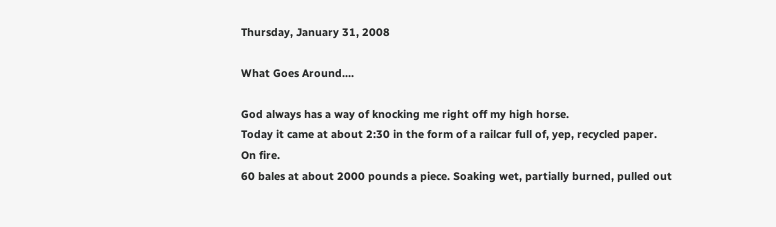Thursday, January 31, 2008

What Goes Around....

God always has a way of knocking me right off my high horse.
Today it came at about 2:30 in the form of a railcar full of, yep, recycled paper.
On fire.
60 bales at about 2000 pounds a piece. Soaking wet, partially burned, pulled out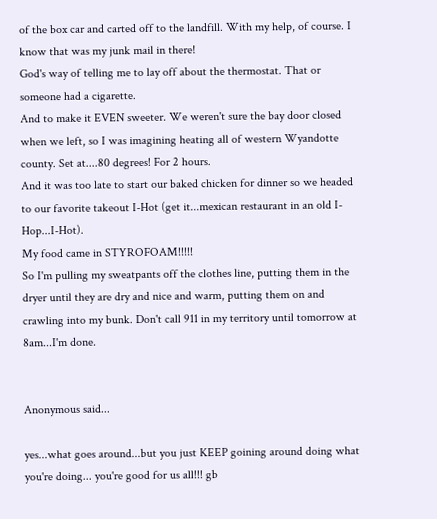of the box car and carted off to the landfill. With my help, of course. I know that was my junk mail in there!
God's way of telling me to lay off about the thermostat. That or someone had a cigarette.
And to make it EVEN sweeter. We weren't sure the bay door closed when we left, so I was imagining heating all of western Wyandotte county. Set at....80 degrees! For 2 hours.
And it was too late to start our baked chicken for dinner so we headed to our favorite takeout I-Hot (get it...mexican restaurant in an old I-Hop...I-Hot).
My food came in STYROFOAM!!!!!
So I'm pulling my sweatpants off the clothes line, putting them in the dryer until they are dry and nice and warm, putting them on and crawling into my bunk. Don't call 911 in my territory until tomorrow at 8am...I'm done.


Anonymous said...

yes...what goes around...but you just KEEP goining around doing what you're doing... you're good for us all!!! gb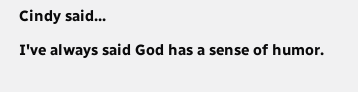Cindy said...

I've always said God has a sense of humor.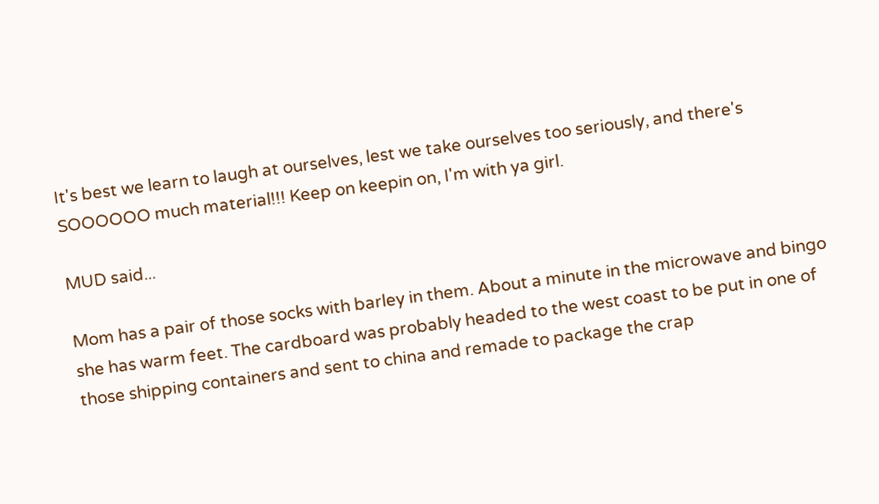It's best we learn to laugh at ourselves, lest we take ourselves too seriously, and there's SOOOOOO much material!!! Keep on keepin on, I'm with ya girl.

MUD said...

Mom has a pair of those socks with barley in them. About a minute in the microwave and bingo she has warm feet. The cardboard was probably headed to the west coast to be put in one of those shipping containers and sent to china and remade to package the crap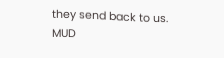they send back to us. MUD